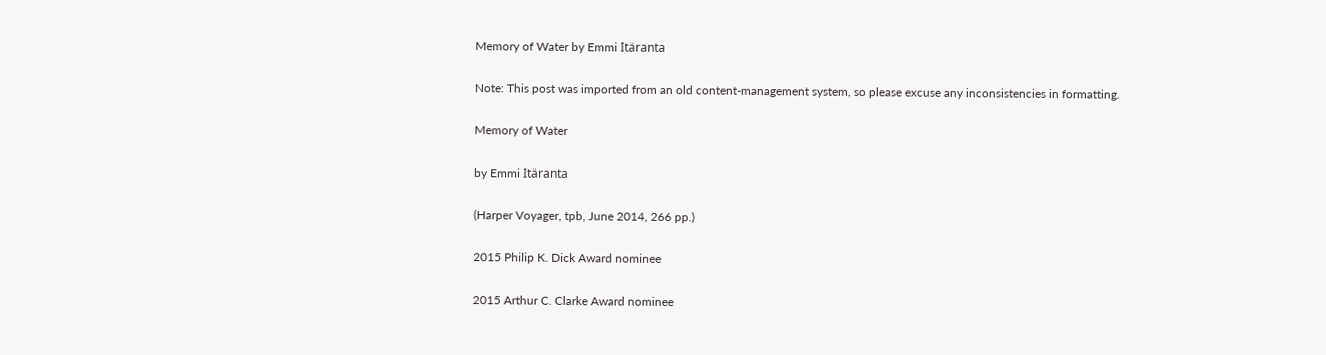Memory of Water by Emmi Itäranta

Note: This post was imported from an old content-management system, so please excuse any inconsistencies in formatting.

Memory of Water

by Emmi Itäranta

(Harper Voyager, tpb, June 2014, 266 pp.)

2015 Philip K. Dick Award nominee

2015 Arthur C. Clarke Award nominee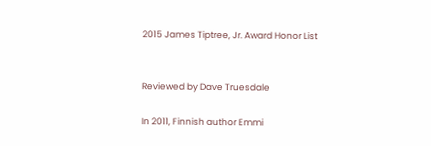2015 James Tiptree, Jr. Award Honor List


Reviewed by Dave Truesdale

In 2011, Finnish author Emmi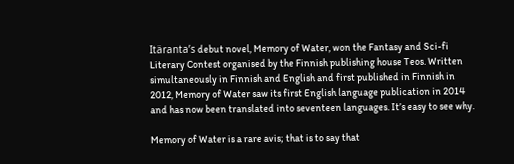Itäranta’s debut novel, Memory of Water, won the Fantasy and Sci-fi Literary Contest organised by the Finnish publishing house Teos. Written simultaneously in Finnish and English and first published in Finnish in 2012, Memory of Water saw its first English language publication in 2014 and has now been translated into seventeen languages. It’s easy to see why.

Memory of Water is a rare avis; that is to say that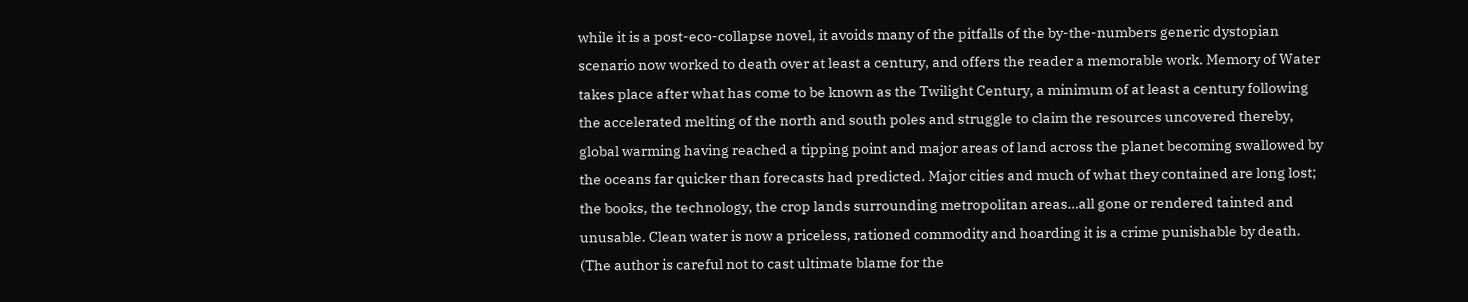while it is a post-eco-collapse novel, it avoids many of the pitfalls of the by-the-numbers generic dystopian scenario now worked to death over at least a century, and offers the reader a memorable work. Memory of Water takes place after what has come to be known as the Twilight Century, a minimum of at least a century following the accelerated melting of the north and south poles and struggle to claim the resources uncovered thereby, global warming having reached a tipping point and major areas of land across the planet becoming swallowed by the oceans far quicker than forecasts had predicted. Major cities and much of what they contained are long lost; the books, the technology, the crop lands surrounding metropolitan areas…all gone or rendered tainted and unusable. Clean water is now a priceless, rationed commodity and hoarding it is a crime punishable by death. (The author is careful not to cast ultimate blame for the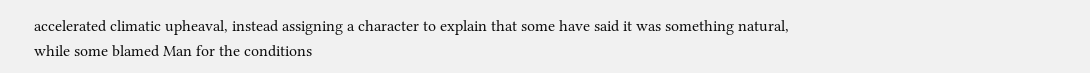accelerated climatic upheaval, instead assigning a character to explain that some have said it was something natural, while some blamed Man for the conditions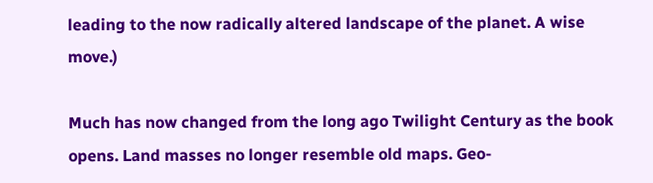leading to the now radically altered landscape of the planet. A wise move.)

Much has now changed from the long ago Twilight Century as the book opens. Land masses no longer resemble old maps. Geo-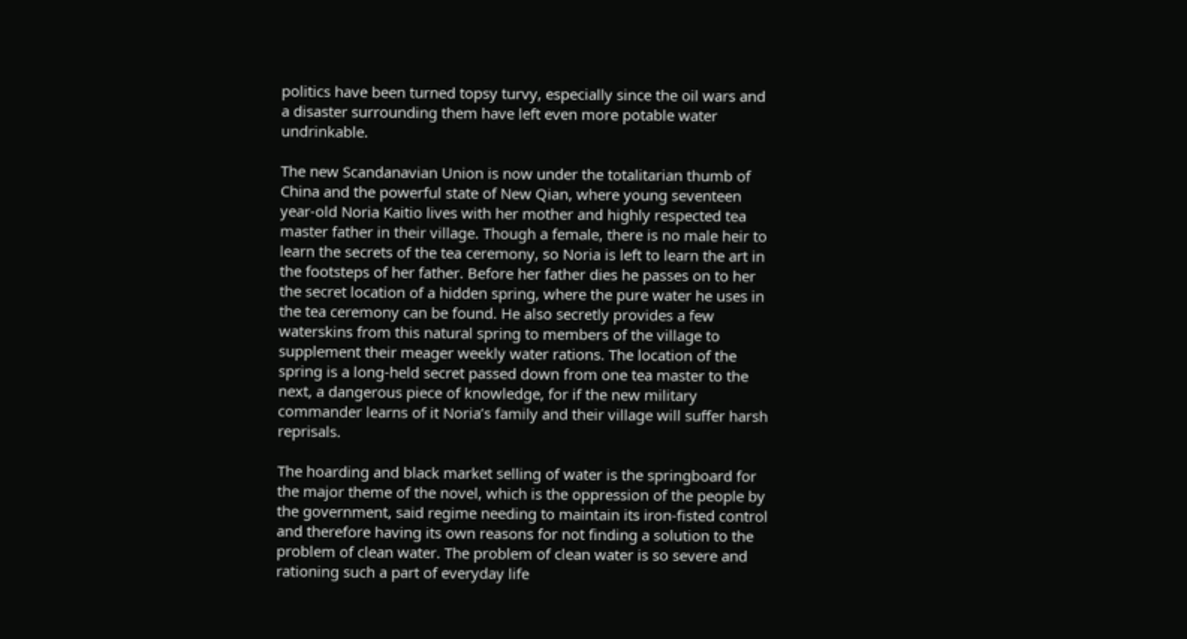politics have been turned topsy turvy, especially since the oil wars and a disaster surrounding them have left even more potable water undrinkable.

The new Scandanavian Union is now under the totalitarian thumb of China and the powerful state of New Qian, where young seventeen year-old Noria Kaitio lives with her mother and highly respected tea master father in their village. Though a female, there is no male heir to learn the secrets of the tea ceremony, so Noria is left to learn the art in the footsteps of her father. Before her father dies he passes on to her the secret location of a hidden spring, where the pure water he uses in the tea ceremony can be found. He also secretly provides a few waterskins from this natural spring to members of the village to supplement their meager weekly water rations. The location of the spring is a long-held secret passed down from one tea master to the next, a dangerous piece of knowledge, for if the new military commander learns of it Noria’s family and their village will suffer harsh reprisals.

The hoarding and black market selling of water is the springboard for the major theme of the novel, which is the oppression of the people by the government, said regime needing to maintain its iron-fisted control and therefore having its own reasons for not finding a solution to the problem of clean water. The problem of clean water is so severe and rationing such a part of everyday life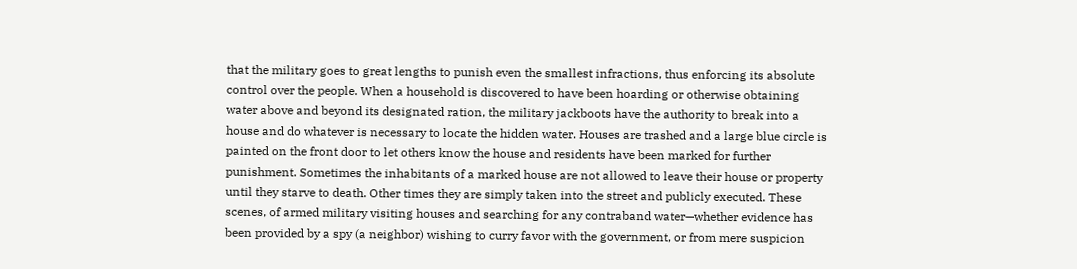that the military goes to great lengths to punish even the smallest infractions, thus enforcing its absolute control over the people. When a household is discovered to have been hoarding or otherwise obtaining water above and beyond its designated ration, the military jackboots have the authority to break into a house and do whatever is necessary to locate the hidden water. Houses are trashed and a large blue circle is painted on the front door to let others know the house and residents have been marked for further punishment. Sometimes the inhabitants of a marked house are not allowed to leave their house or property until they starve to death. Other times they are simply taken into the street and publicly executed. These scenes, of armed military visiting houses and searching for any contraband water—whether evidence has been provided by a spy (a neighbor) wishing to curry favor with the government, or from mere suspicion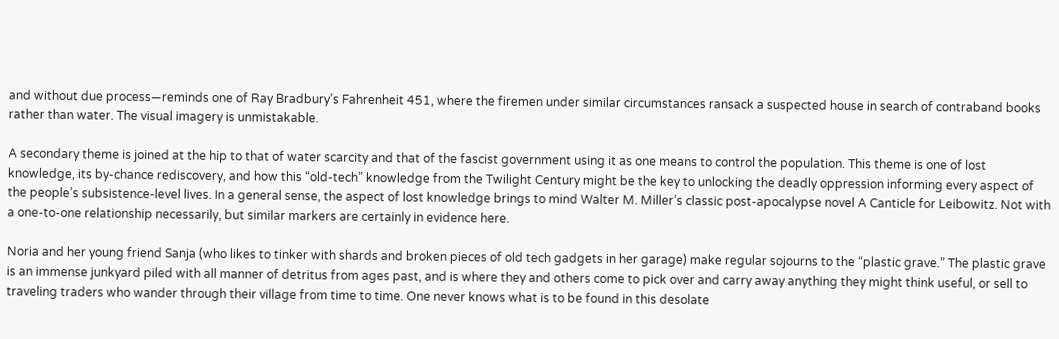and without due process—reminds one of Ray Bradbury’s Fahrenheit 451, where the firemen under similar circumstances ransack a suspected house in search of contraband books rather than water. The visual imagery is unmistakable.

A secondary theme is joined at the hip to that of water scarcity and that of the fascist government using it as one means to control the population. This theme is one of lost knowledge, its by-chance rediscovery, and how this “old-tech” knowledge from the Twilight Century might be the key to unlocking the deadly oppression informing every aspect of the people’s subsistence-level lives. In a general sense, the aspect of lost knowledge brings to mind Walter M. Miller’s classic post-apocalypse novel A Canticle for Leibowitz. Not with a one-to-one relationship necessarily, but similar markers are certainly in evidence here.

Noria and her young friend Sanja (who likes to tinker with shards and broken pieces of old tech gadgets in her garage) make regular sojourns to the “plastic grave.” The plastic grave is an immense junkyard piled with all manner of detritus from ages past, and is where they and others come to pick over and carry away anything they might think useful, or sell to traveling traders who wander through their village from time to time. One never knows what is to be found in this desolate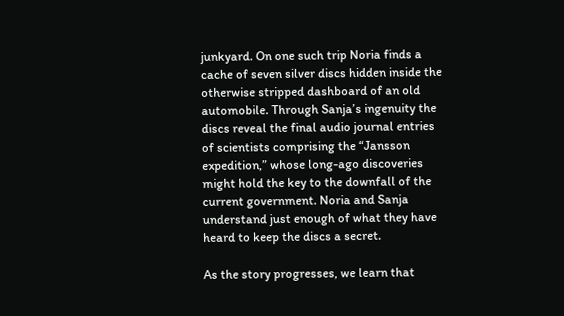junkyard. On one such trip Noria finds a cache of seven silver discs hidden inside the otherwise stripped dashboard of an old automobile. Through Sanja’s ingenuity the discs reveal the final audio journal entries of scientists comprising the “Jansson expedition,” whose long-ago discoveries might hold the key to the downfall of the current government. Noria and Sanja understand just enough of what they have heard to keep the discs a secret.

As the story progresses, we learn that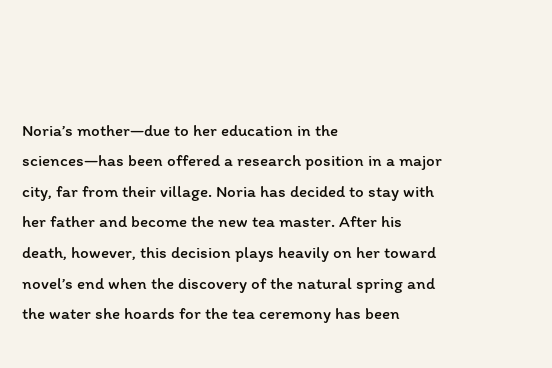Noria’s mother—due to her education in the sciences—has been offered a research position in a major city, far from their village. Noria has decided to stay with her father and become the new tea master. After his death, however, this decision plays heavily on her toward novel’s end when the discovery of the natural spring and the water she hoards for the tea ceremony has been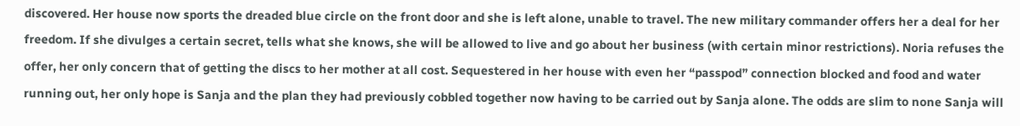discovered. Her house now sports the dreaded blue circle on the front door and she is left alone, unable to travel. The new military commander offers her a deal for her freedom. If she divulges a certain secret, tells what she knows, she will be allowed to live and go about her business (with certain minor restrictions). Noria refuses the offer, her only concern that of getting the discs to her mother at all cost. Sequestered in her house with even her “passpod” connection blocked and food and water running out, her only hope is Sanja and the plan they had previously cobbled together now having to be carried out by Sanja alone. The odds are slim to none Sanja will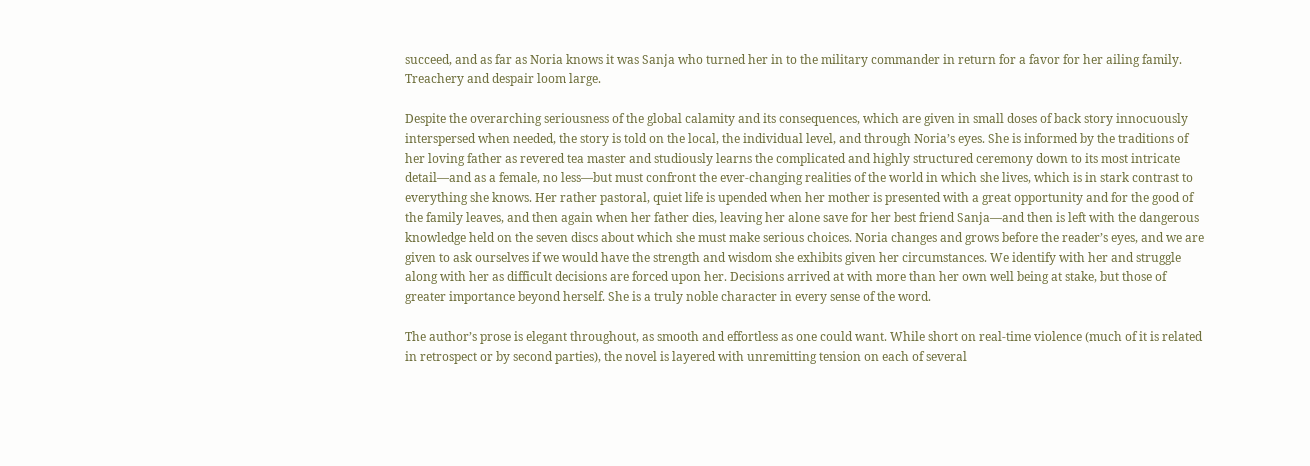succeed, and as far as Noria knows it was Sanja who turned her in to the military commander in return for a favor for her ailing family. Treachery and despair loom large.

Despite the overarching seriousness of the global calamity and its consequences, which are given in small doses of back story innocuously interspersed when needed, the story is told on the local, the individual level, and through Noria’s eyes. She is informed by the traditions of her loving father as revered tea master and studiously learns the complicated and highly structured ceremony down to its most intricate detail—and as a female, no less—but must confront the ever-changing realities of the world in which she lives, which is in stark contrast to everything she knows. Her rather pastoral, quiet life is upended when her mother is presented with a great opportunity and for the good of the family leaves, and then again when her father dies, leaving her alone save for her best friend Sanja—and then is left with the dangerous knowledge held on the seven discs about which she must make serious choices. Noria changes and grows before the reader’s eyes, and we are given to ask ourselves if we would have the strength and wisdom she exhibits given her circumstances. We identify with her and struggle along with her as difficult decisions are forced upon her. Decisions arrived at with more than her own well being at stake, but those of greater importance beyond herself. She is a truly noble character in every sense of the word.

The author’s prose is elegant throughout, as smooth and effortless as one could want. While short on real-time violence (much of it is related in retrospect or by second parties), the novel is layered with unremitting tension on each of several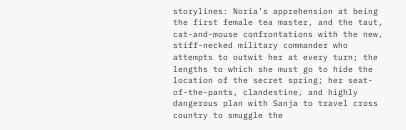storylines: Noria’s apprehension at being the first female tea master, and the taut, cat-and-mouse confrontations with the new, stiff-necked military commander who attempts to outwit her at every turn; the lengths to which she must go to hide the location of the secret spring; her seat-of-the-pants, clandestine, and highly dangerous plan with Sanja to travel cross country to smuggle the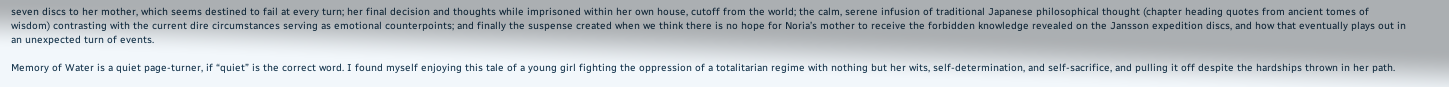seven discs to her mother, which seems destined to fail at every turn; her final decision and thoughts while imprisoned within her own house, cutoff from the world; the calm, serene infusion of traditional Japanese philosophical thought (chapter heading quotes from ancient tomes of wisdom) contrasting with the current dire circumstances serving as emotional counterpoints; and finally the suspense created when we think there is no hope for Noria’s mother to receive the forbidden knowledge revealed on the Jansson expedition discs, and how that eventually plays out in an unexpected turn of events.

Memory of Water is a quiet page-turner, if “quiet” is the correct word. I found myself enjoying this tale of a young girl fighting the oppression of a totalitarian regime with nothing but her wits, self-determination, and self-sacrifice, and pulling it off despite the hardships thrown in her path.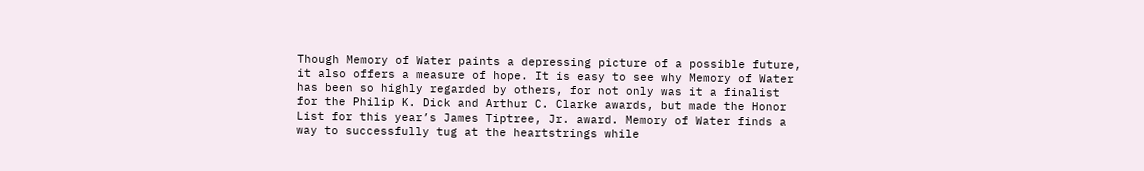Though Memory of Water paints a depressing picture of a possible future, it also offers a measure of hope. It is easy to see why Memory of Water has been so highly regarded by others, for not only was it a finalist for the Philip K. Dick and Arthur C. Clarke awards, but made the Honor List for this year’s James Tiptree, Jr. award. Memory of Water finds a way to successfully tug at the heartstrings while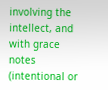involving the intellect, and with grace notes (intentional or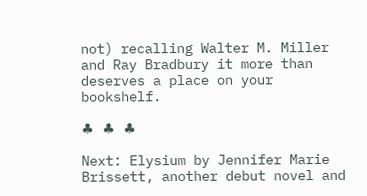not) recalling Walter M. Miller and Ray Bradbury it more than deserves a place on your bookshelf.

♣ ♣ ♣

Next: Elysium by Jennifer Marie Brissett, another debut novel and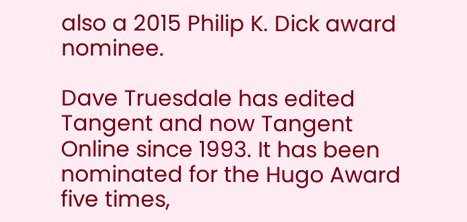also a 2015 Philip K. Dick award nominee.

Dave Truesdale has edited Tangent and now Tangent Online since 1993. It has been nominated for the Hugo Award five times,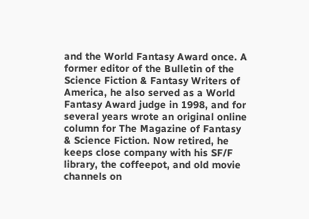and the World Fantasy Award once. A former editor of the Bulletin of the Science Fiction & Fantasy Writers of America, he also served as a World Fantasy Award judge in 1998, and for several years wrote an original online column for The Magazine of Fantasy & Science Fiction. Now retired, he keeps close company with his SF/F library, the coffeepot, and old movie channels on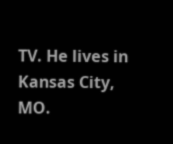TV. He lives in Kansas City, MO.